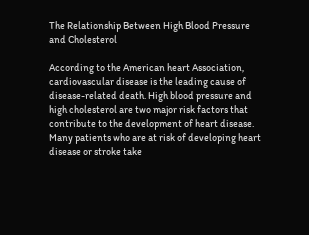The Relationship Between High Blood Pressure and Cholesterol

According to the American heart Association, cardiovascular disease is the leading cause of disease-related death. High blood pressure and high cholesterol are two major risk factors that contribute to the development of heart disease. Many patients who are at risk of developing heart disease or stroke take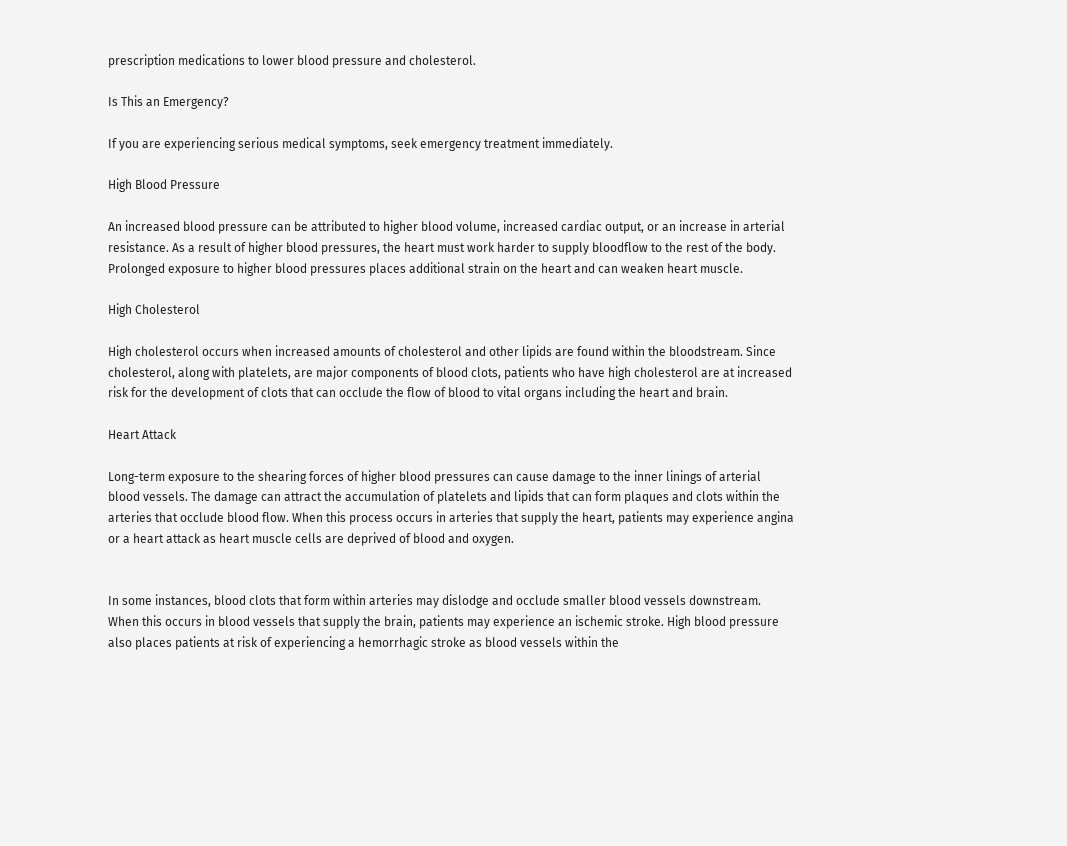prescription medications to lower blood pressure and cholesterol.

Is This an Emergency?

If you are experiencing serious medical symptoms, seek emergency treatment immediately.

High Blood Pressure

An increased blood pressure can be attributed to higher blood volume, increased cardiac output, or an increase in arterial resistance. As a result of higher blood pressures, the heart must work harder to supply bloodflow to the rest of the body. Prolonged exposure to higher blood pressures places additional strain on the heart and can weaken heart muscle.

High Cholesterol

High cholesterol occurs when increased amounts of cholesterol and other lipids are found within the bloodstream. Since cholesterol, along with platelets, are major components of blood clots, patients who have high cholesterol are at increased risk for the development of clots that can occlude the flow of blood to vital organs including the heart and brain.

Heart Attack

Long-term exposure to the shearing forces of higher blood pressures can cause damage to the inner linings of arterial blood vessels. The damage can attract the accumulation of platelets and lipids that can form plaques and clots within the arteries that occlude blood flow. When this process occurs in arteries that supply the heart, patients may experience angina or a heart attack as heart muscle cells are deprived of blood and oxygen.


In some instances, blood clots that form within arteries may dislodge and occlude smaller blood vessels downstream. When this occurs in blood vessels that supply the brain, patients may experience an ischemic stroke. High blood pressure also places patients at risk of experiencing a hemorrhagic stroke as blood vessels within the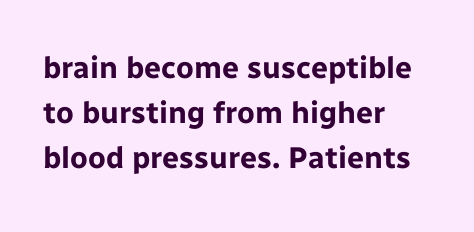brain become susceptible to bursting from higher blood pressures. Patients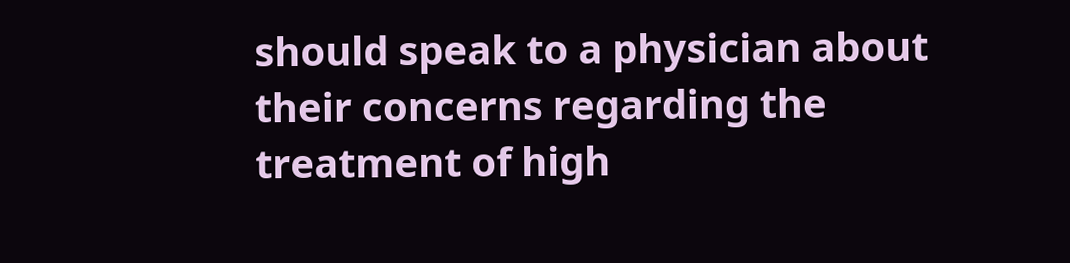should speak to a physician about their concerns regarding the treatment of high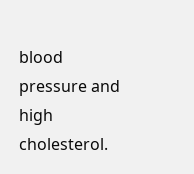blood pressure and high cholesterol.